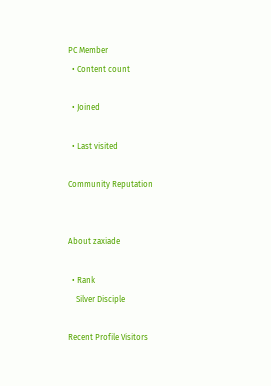PC Member
  • Content count

  • Joined

  • Last visited

Community Reputation


About zaxiade

  • Rank
    Silver Disciple

Recent Profile Visitors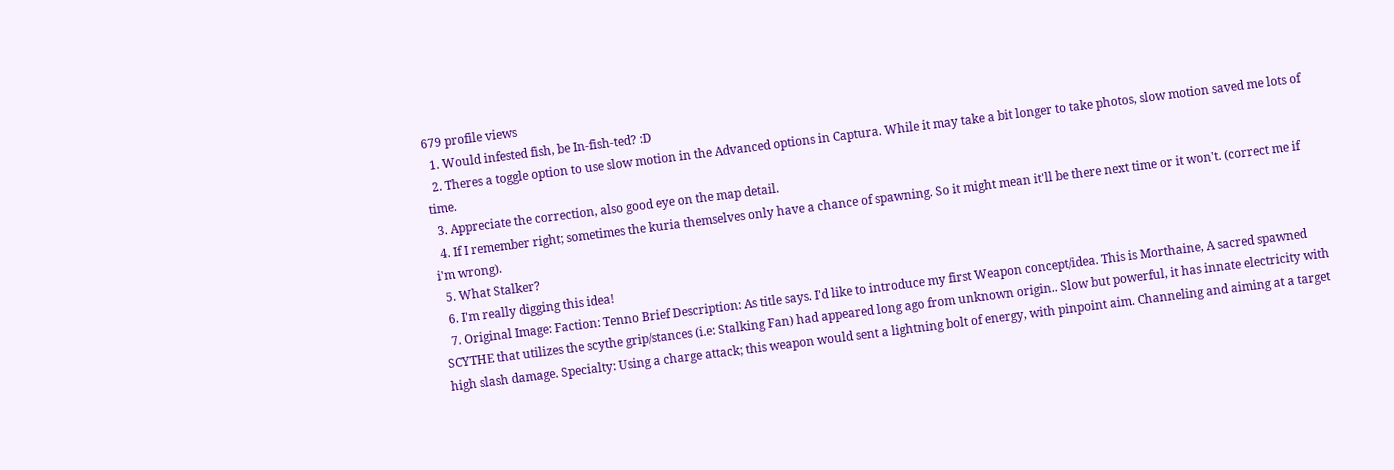679 profile views
  1. Would infested fish, be In-fish-ted? :D
  2. Theres a toggle option to use slow motion in the Advanced options in Captura. While it may take a bit longer to take photos, slow motion saved me lots of time.
  3. Appreciate the correction, also good eye on the map detail.
  4. If I remember right; sometimes the kuria themselves only have a chance of spawning. So it might mean it'll be there next time or it won't. (correct me if i'm wrong).
  5. What Stalker?
  6. I'm really digging this idea!
  7. Original Image: Faction: Tenno Brief Description: As title says. I'd like to introduce my first Weapon concept/idea. This is Morthaine, A sacred spawned SCYTHE that utilizes the scythe grip/stances (i.e: Stalking Fan) had appeared long ago from unknown origin.. Slow but powerful, it has innate electricity with high slash damage. Specialty: Using a charge attack; this weapon would sent a lightning bolt of energy, with pinpoint aim. Channeling and aiming at a target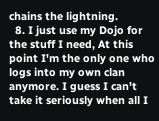chains the lightning.
  8. I just use my Dojo for the stuff I need, At this point I'm the only one who logs into my own clan anymore. I guess I can't take it seriously when all I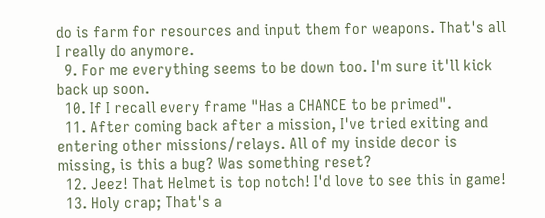do is farm for resources and input them for weapons. That's all I really do anymore.
  9. For me everything seems to be down too. I'm sure it'll kick back up soon.
  10. If I recall every frame "Has a CHANCE to be primed".
  11. After coming back after a mission, I've tried exiting and entering other missions/relays. All of my inside decor is missing, is this a bug? Was something reset?
  12. Jeez! That Helmet is top notch! I'd love to see this in game!
  13. Holy crap; That's a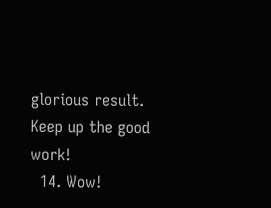glorious result. Keep up the good work!
  14. Wow!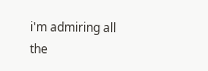i'm admiring all the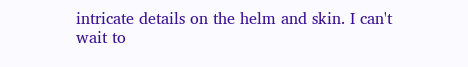intricate details on the helm and skin. I can't wait to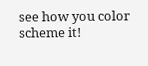see how you color scheme it!